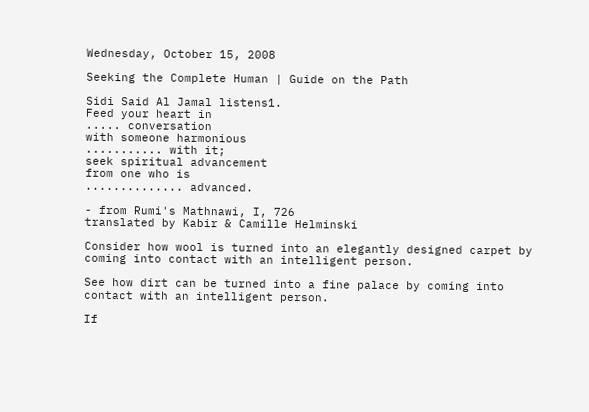Wednesday, October 15, 2008

Seeking the Complete Human | Guide on the Path

Sidi Said Al Jamal listens1.
Feed your heart in
..... conversation
with someone harmonious
........... with it;
seek spiritual advancement
from one who is
.............. advanced.

- from Rumi's Mathnawi, I, 726
translated by Kabir & Camille Helminski

Consider how wool is turned into an elegantly designed carpet by coming into contact with an intelligent person.

See how dirt can be turned into a fine palace by coming into contact with an intelligent person.

If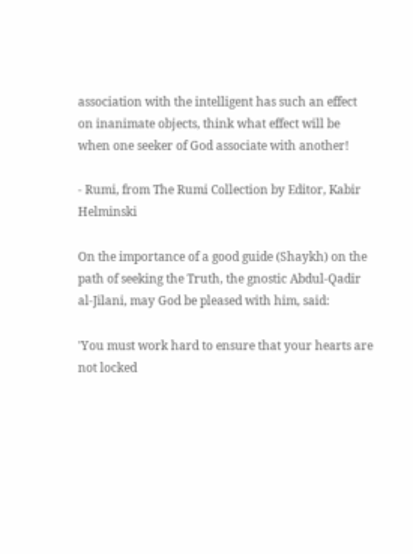association with the intelligent has such an effect on inanimate objects, think what effect will be when one seeker of God associate with another!

- Rumi, from The Rumi Collection by Editor, Kabir Helminski

On the importance of a good guide (Shaykh) on the path of seeking the Truth, the gnostic Abdul-Qadir al-Jilani, may God be pleased with him, said:

'You must work hard to ensure that your hearts are not locked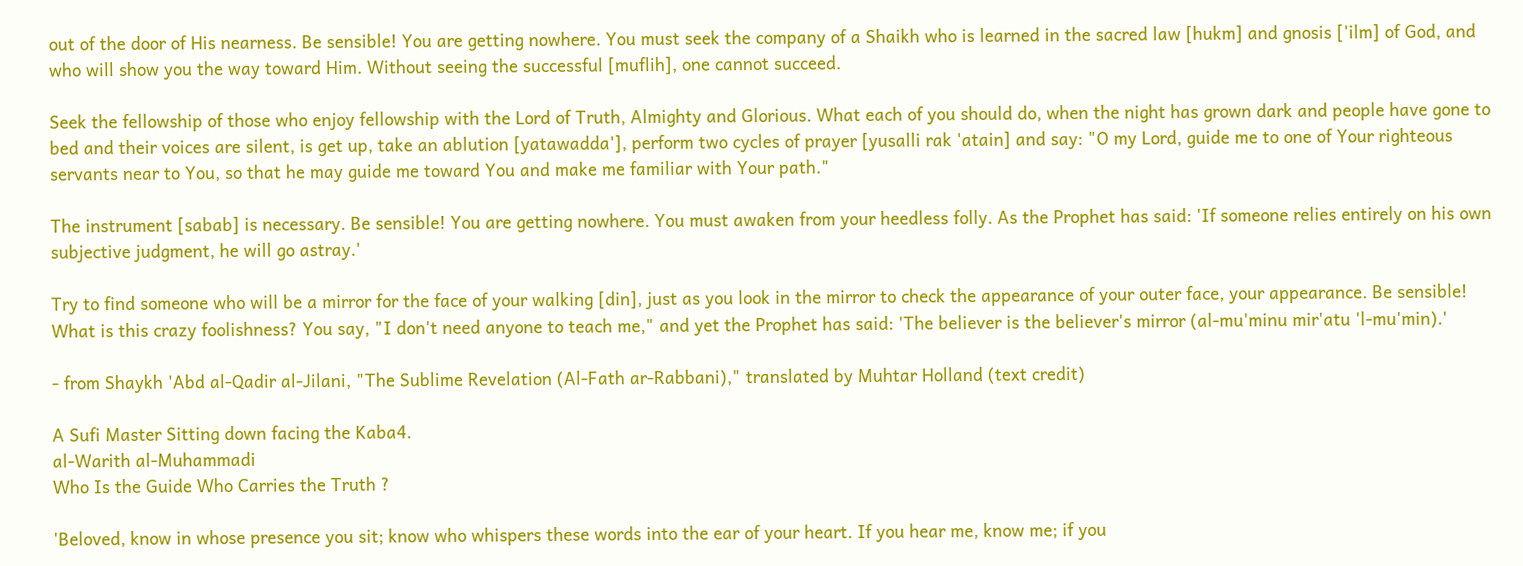out of the door of His nearness. Be sensible! You are getting nowhere. You must seek the company of a Shaikh who is learned in the sacred law [hukm] and gnosis ['ilm] of God, and who will show you the way toward Him. Without seeing the successful [muflih], one cannot succeed.

Seek the fellowship of those who enjoy fellowship with the Lord of Truth, Almighty and Glorious. What each of you should do, when the night has grown dark and people have gone to bed and their voices are silent, is get up, take an ablution [yatawadda'], perform two cycles of prayer [yusalli rak 'atain] and say: "O my Lord, guide me to one of Your righteous servants near to You, so that he may guide me toward You and make me familiar with Your path."

The instrument [sabab] is necessary. Be sensible! You are getting nowhere. You must awaken from your heedless folly. As the Prophet has said: 'If someone relies entirely on his own subjective judgment, he will go astray.'

Try to find someone who will be a mirror for the face of your walking [din], just as you look in the mirror to check the appearance of your outer face, your appearance. Be sensible! What is this crazy foolishness? You say, "I don't need anyone to teach me," and yet the Prophet has said: 'The believer is the believer's mirror (al-mu'minu mir'atu 'l-mu'min).'

- from Shaykh 'Abd al-Qadir al-Jilani, "The Sublime Revelation (Al-Fath ar-Rabbani)," translated by Muhtar Holland (text credit)

A Sufi Master Sitting down facing the Kaba4.
al-Warith al-Muhammadi
Who Is the Guide Who Carries the Truth ?

'Beloved, know in whose presence you sit; know who whispers these words into the ear of your heart. If you hear me, know me; if you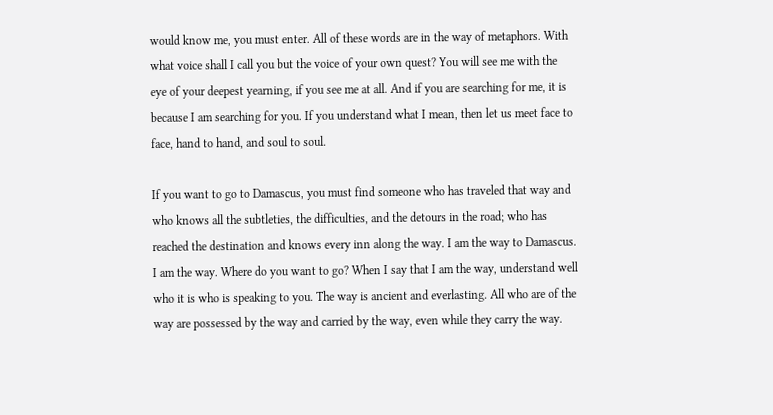would know me, you must enter. All of these words are in the way of metaphors. With what voice shall I call you but the voice of your own quest? You will see me with the eye of your deepest yearning, if you see me at all. And if you are searching for me, it is because I am searching for you. If you understand what I mean, then let us meet face to face, hand to hand, and soul to soul.

If you want to go to Damascus, you must find someone who has traveled that way and who knows all the subtleties, the difficulties, and the detours in the road; who has reached the destination and knows every inn along the way. I am the way to Damascus. I am the way. Where do you want to go? When I say that I am the way, understand well who it is who is speaking to you. The way is ancient and everlasting. All who are of the way are possessed by the way and carried by the way, even while they carry the way.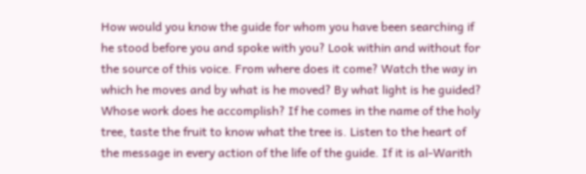How would you know the guide for whom you have been searching if he stood before you and spoke with you? Look within and without for the source of this voice. From where does it come? Watch the way in which he moves and by what is he moved? By what light is he guided? Whose work does he accomplish? If he comes in the name of the holy tree, taste the fruit to know what the tree is. Listen to the heart of the message in every action of the life of the guide. If it is al-Warith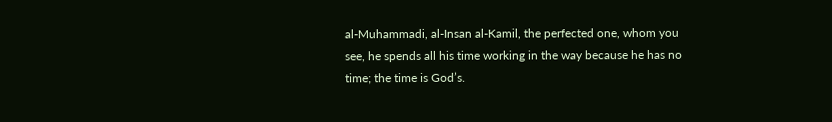al-Muhammadi, al-Insan al-Kamil, the perfected one, whom you see, he spends all his time working in the way because he has no time; the time is God’s.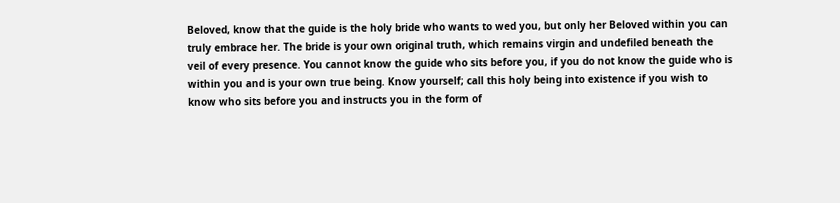Beloved, know that the guide is the holy bride who wants to wed you, but only her Beloved within you can truly embrace her. The bride is your own original truth, which remains virgin and undefiled beneath the veil of every presence. You cannot know the guide who sits before you, if you do not know the guide who is within you and is your own true being. Know yourself; call this holy being into existence if you wish to know who sits before you and instructs you in the form of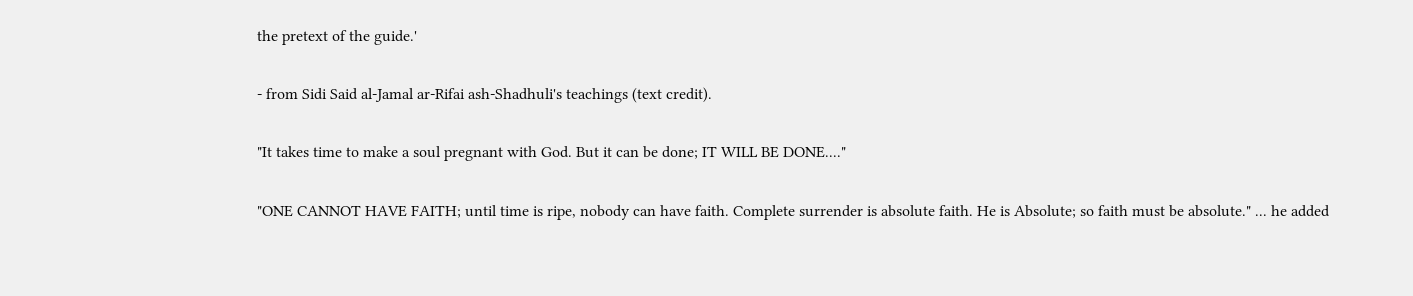the pretext of the guide.'

- from Sidi Said al-Jamal ar-Rifai ash-Shadhuli's teachings (text credit).

"It takes time to make a soul pregnant with God. But it can be done; IT WILL BE DONE...."

"ONE CANNOT HAVE FAITH; until time is ripe, nobody can have faith. Complete surrender is absolute faith. He is Absolute; so faith must be absolute." ... he added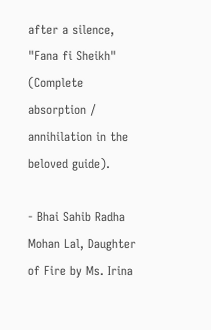after a silence, "Fana fi Sheikh" (Complete absorption / annihilation in the beloved guide).

- Bhai Sahib Radha Mohan Lal, Daughter of Fire by Ms. Irina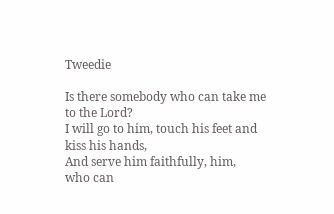Tweedie

Is there somebody who can take me to the Lord?
I will go to him, touch his feet and kiss his hands,
And serve him faithfully, him,
who can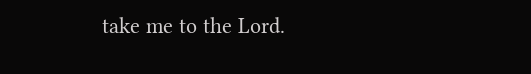take me to the Lord.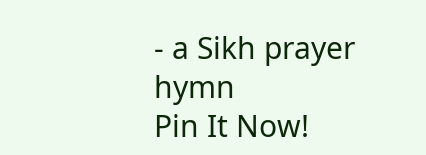- a Sikh prayer hymn
Pin It Now!